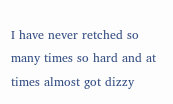I have never retched so many times so hard and at times almost got dizzy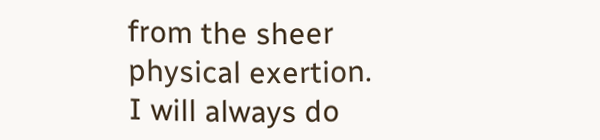from the sheer physical exertion.
I will always do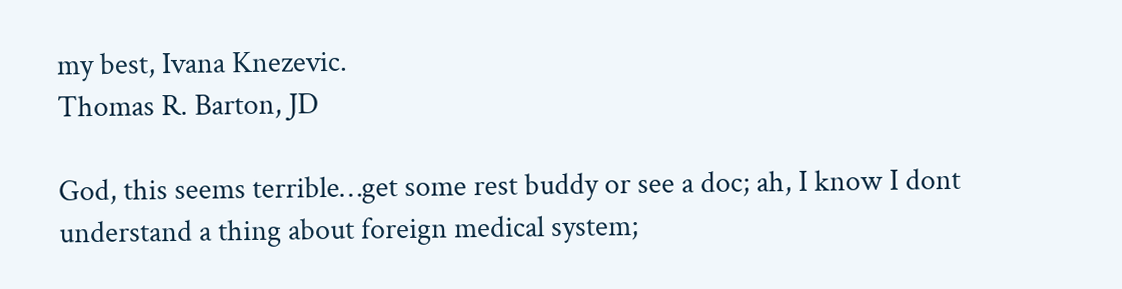my best, Ivana Knezevic.
Thomas R. Barton, JD

God, this seems terrible…get some rest buddy or see a doc; ah, I know I dont understand a thing about foreign medical system;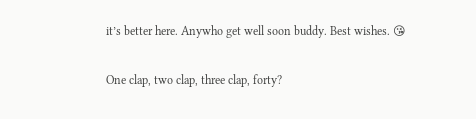it’s better here. Anywho get well soon buddy. Best wishes. 😘

One clap, two clap, three clap, forty?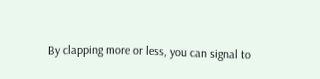By clapping more or less, you can signal to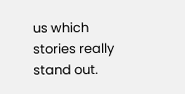us which stories really stand out.